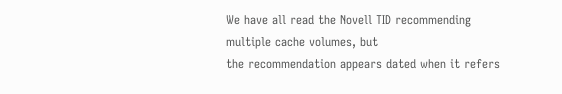We have all read the Novell TID recommending multiple cache volumes, but
the recommendation appears dated when it refers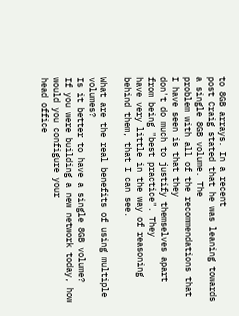to 8GB arrays. In a recent
post Craig stated that he was leaning towards a single 8GB volume. The
problem with all of the recommendations that I have seen is that they
don't do much to justify themselves apart from being "best practice". They
have very little in the way of reasoning behind them, that I can see.

What are the real benefits of using multiple volumes?
Is it better to have a single 8GB volume?
If you were building a new network today, how would you configure your
head office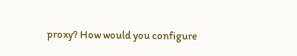proxy? How would you configure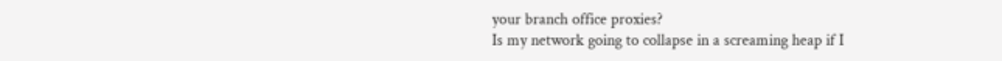your branch office proxies?
Is my network going to collapse in a screaming heap if I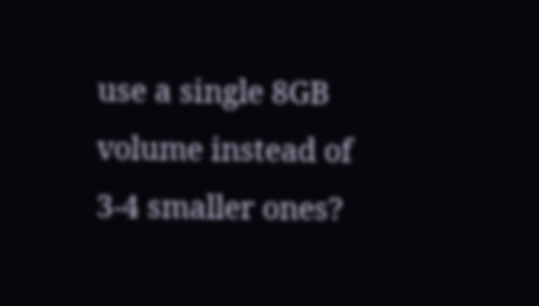use a single 8GB
volume instead of 3-4 smaller ones?